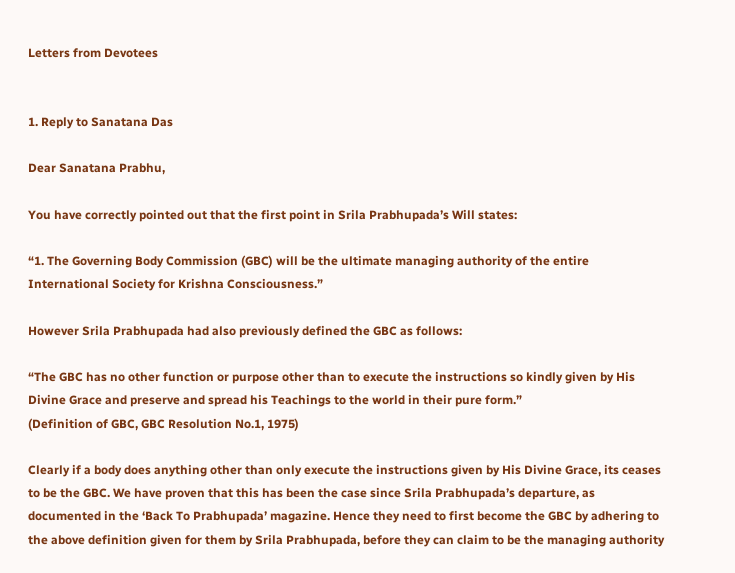Letters from Devotees


1. Reply to Sanatana Das

Dear Sanatana Prabhu,

You have correctly pointed out that the first point in Srila Prabhupada’s Will states:

“1. The Governing Body Commission (GBC) will be the ultimate managing authority of the entire International Society for Krishna Consciousness.”

However Srila Prabhupada had also previously defined the GBC as follows:

“The GBC has no other function or purpose other than to execute the instructions so kindly given by His Divine Grace and preserve and spread his Teachings to the world in their pure form.”
(Definition of GBC, GBC Resolution No.1, 1975)

Clearly if a body does anything other than only execute the instructions given by His Divine Grace, its ceases to be the GBC. We have proven that this has been the case since Srila Prabhupada’s departure, as documented in the ‘Back To Prabhupada’ magazine. Hence they need to first become the GBC by adhering to the above definition given for them by Srila Prabhupada, before they can claim to be the managing authority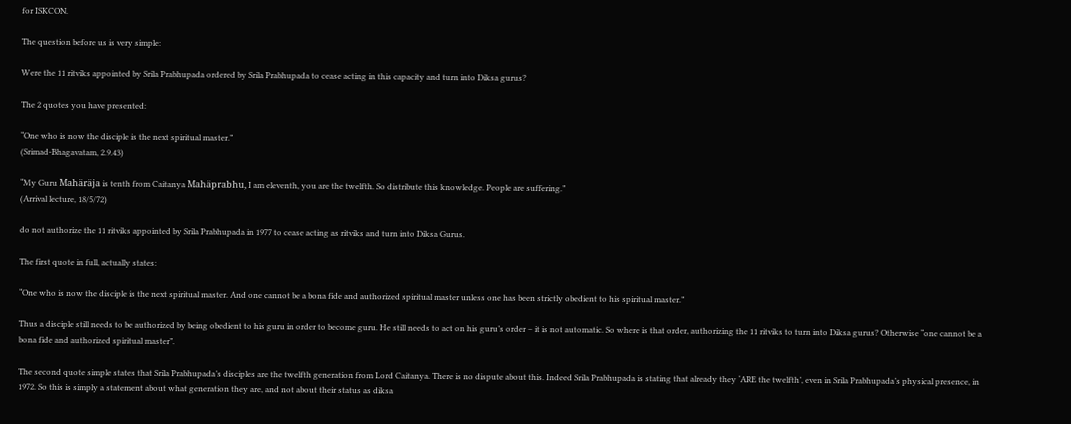for ISKCON.

The question before us is very simple:

Were the 11 ritviks appointed by Srila Prabhupada ordered by Srila Prabhupada to cease acting in this capacity and turn into Diksa gurus?

The 2 quotes you have presented:

“One who is now the disciple is the next spiritual master.”
(Srimad-Bhagavatam, 2.9.43)

“My Guru Mahäräja is tenth from Caitanya Mahäprabhu, I am eleventh, you are the twelfth. So distribute this knowledge. People are suffering.”
(Arrival lecture, 18/5/72)

do not authorize the 11 ritviks appointed by Srila Prabhupada in 1977 to cease acting as ritviks and turn into Diksa Gurus.

The first quote in full, actually states:

“One who is now the disciple is the next spiritual master. And one cannot be a bona fide and authorized spiritual master unless one has been strictly obedient to his spiritual master.”

Thus a disciple still needs to be authorized by being obedient to his guru in order to become guru. He still needs to act on his guru’s order – it is not automatic. So where is that order, authorizing the 11 ritviks to turn into Diksa gurus? Otherwise “one cannot be a bona fide and authorized spiritual master”.

The second quote simple states that Srila Prabhupada’s disciples are the twelfth generation from Lord Caitanya. There is no dispute about this. Indeed Srila Prabhupada is stating that already they ‘ARE the twelfth’, even in Srila Prabhupada’s physical presence, in 1972. So this is simply a statement about what generation they are, and not about their status as diksa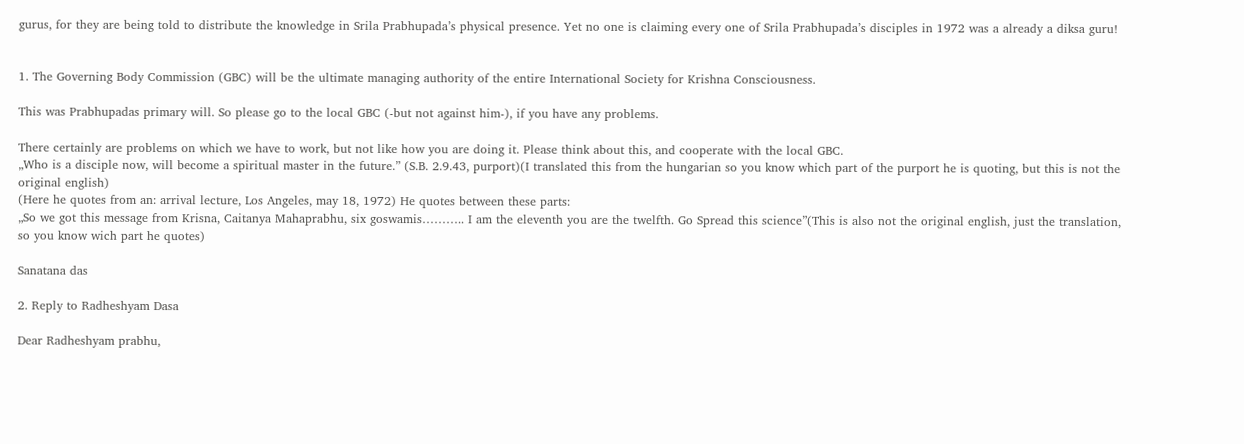gurus, for they are being told to distribute the knowledge in Srila Prabhupada’s physical presence. Yet no one is claiming every one of Srila Prabhupada’s disciples in 1972 was a already a diksa guru!


1. The Governing Body Commission (GBC) will be the ultimate managing authority of the entire International Society for Krishna Consciousness.

This was Prabhupadas primary will. So please go to the local GBC (-but not against him-), if you have any problems.

There certainly are problems on which we have to work, but not like how you are doing it. Please think about this, and cooperate with the local GBC.
„Who is a disciple now, will become a spiritual master in the future.” (S.B. 2.9.43, purport)(I translated this from the hungarian so you know which part of the purport he is quoting, but this is not the original english)
(Here he quotes from an: arrival lecture, Los Angeles, may 18, 1972) He quotes between these parts:
„So we got this message from Krisna, Caitanya Mahaprabhu, six goswamis……….. I am the eleventh you are the twelfth. Go Spread this science”(This is also not the original english, just the translation, so you know wich part he quotes)

Sanatana das

2. Reply to Radheshyam Dasa

Dear Radheshyam prabhu,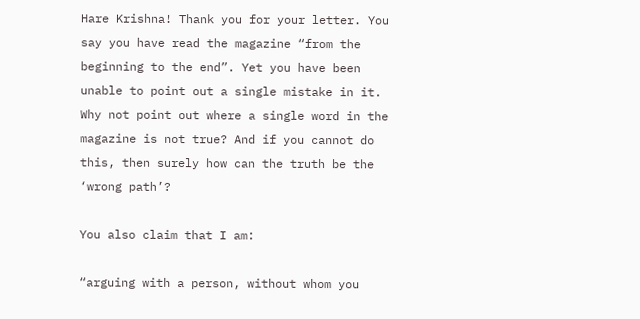Hare Krishna! Thank you for your letter. You say you have read the magazine “from the beginning to the end”. Yet you have been unable to point out a single mistake in it. Why not point out where a single word in the magazine is not true? And if you cannot do this, then surely how can the truth be the ‘wrong path’?

You also claim that I am:

“arguing with a person, without whom you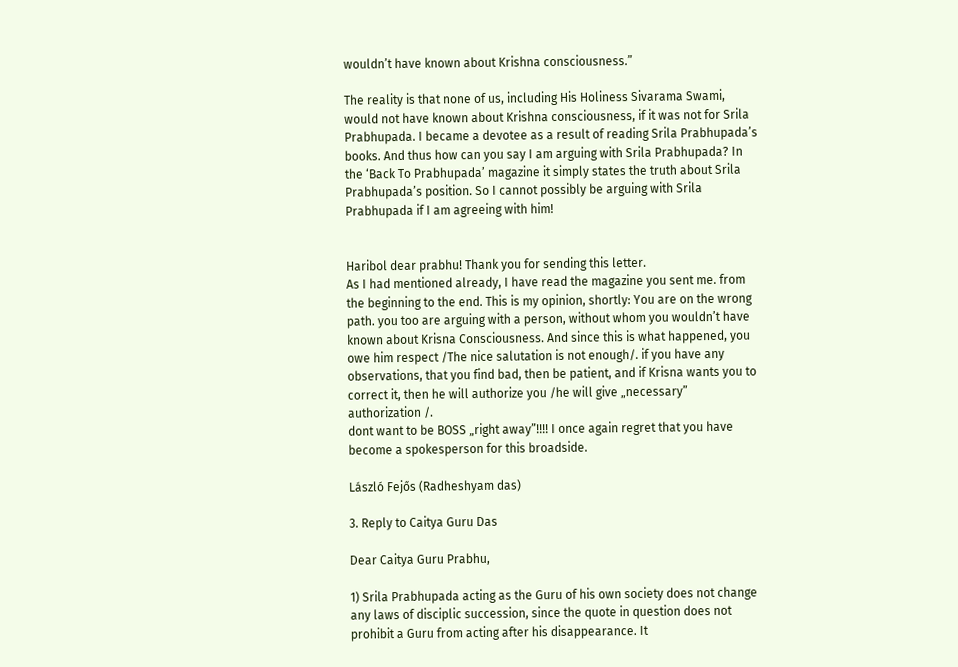wouldn’t have known about Krishna consciousness.”

The reality is that none of us, including His Holiness Sivarama Swami, would not have known about Krishna consciousness, if it was not for Srila Prabhupada. I became a devotee as a result of reading Srila Prabhupada’s books. And thus how can you say I am arguing with Srila Prabhupada? In the ‘Back To Prabhupada’ magazine it simply states the truth about Srila Prabhupada’s position. So I cannot possibly be arguing with Srila Prabhupada if I am agreeing with him!


Haribol dear prabhu! Thank you for sending this letter.
As I had mentioned already, I have read the magazine you sent me. from the beginning to the end. This is my opinion, shortly: You are on the wrong path. you too are arguing with a person, without whom you wouldn’t have known about Krisna Consciousness. And since this is what happened, you owe him respect /The nice salutation is not enough/. if you have any observations, that you find bad, then be patient, and if Krisna wants you to correct it, then he will authorize you /he will give „necessary” authorization /.
dont want to be BOSS „right away”!!!! I once again regret that you have become a spokesperson for this broadside.

László Fejős (Radheshyam das)

3. Reply to Caitya Guru Das

Dear Caitya Guru Prabhu,

1) Srila Prabhupada acting as the Guru of his own society does not change any laws of disciplic succession, since the quote in question does not prohibit a Guru from acting after his disappearance. It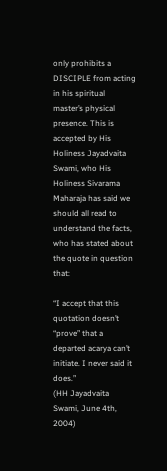only prohibits a DISCIPLE from acting in his spiritual master’s physical presence. This is accepted by His Holiness Jayadvaita Swami, who His Holiness Sivarama Maharaja has said we should all read to understand the facts, who has stated about the quote in question that:

“I accept that this quotation doesn’t “prove” that a departed acarya can’t initiate. I never said it does.”
(HH Jayadvaita Swami, June 4th, 2004)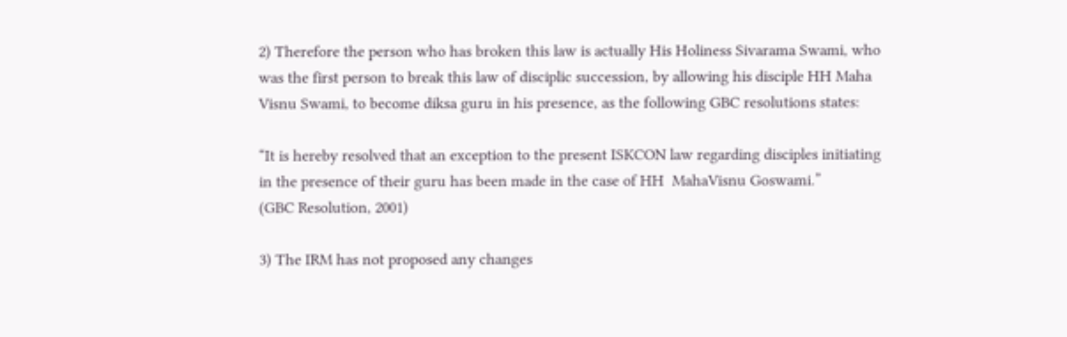2) Therefore the person who has broken this law is actually His Holiness Sivarama Swami, who was the first person to break this law of disciplic succession, by allowing his disciple HH Maha Visnu Swami, to become diksa guru in his presence, as the following GBC resolutions states:

“It is hereby resolved that an exception to the present ISKCON law regarding disciples initiating in the presence of their guru has been made in the case of HH  MahaVisnu Goswami.”
(GBC Resolution, 2001)

3) The IRM has not proposed any changes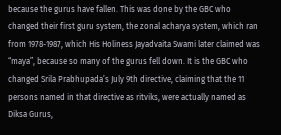because the gurus have fallen. This was done by the GBC who changed their first guru system, the zonal acharya system, which ran from 1978-1987, which His Holiness Jayadvaita Swami later claimed was “maya”, because so many of the gurus fell down. It is the GBC who changed Srila Prabhupada’s July 9th directive, claiming that the 11 persons named in that directive as ritviks, were actually named as Diksa Gurus,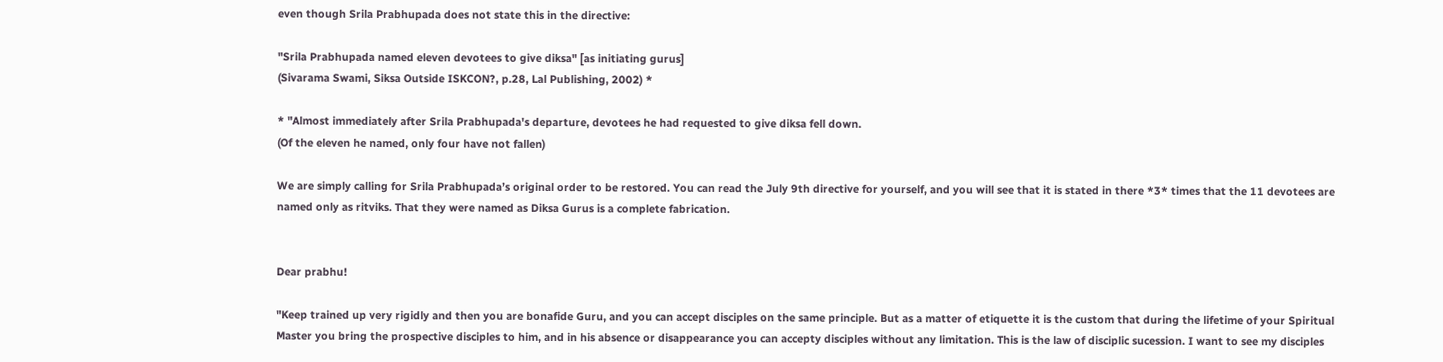even though Srila Prabhupada does not state this in the directive:

"Srila Prabhupada named eleven devotees to give diksa" [as initiating gurus]
(Sivarama Swami, Siksa Outside ISKCON?, p.28, Lal Publishing, 2002) *

* "Almost immediately after Srila Prabhupada's departure, devotees he had requested to give diksa fell down.
(Of the eleven he named, only four have not fallen)

We are simply calling for Srila Prabhupada’s original order to be restored. You can read the July 9th directive for yourself, and you will see that it is stated in there *3* times that the 11 devotees are named only as ritviks. That they were named as Diksa Gurus is a complete fabrication.


Dear prabhu!

"Keep trained up very rigidly and then you are bonafide Guru, and you can accept disciples on the same principle. But as a matter of etiquette it is the custom that during the lifetime of your Spiritual Master you bring the prospective disciples to him, and in his absence or disappearance you can accepty disciples without any limitation. This is the law of disciplic sucession. I want to see my disciples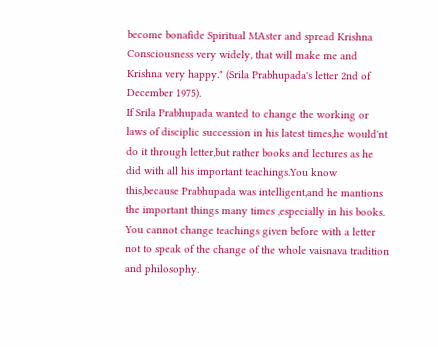become bonafide Spiritual MAster and spread Krishna Consciousness very widely, that will make me and Krishna very happy." (Srila Prabhupada's letter 2nd of December 1975).
If Srila Prabhupada wanted to change the working or laws of disciplic succession in his latest times,he would'nt do it through letter,but rather books and lectures as he did with all his important teachings.You know this,because Prabhupada was intelligent,and he mantions the important things many times ,especially in his books.
You cannot change teachings given before with a letter not to speak of the change of the whole vaisnava tradition and philosophy.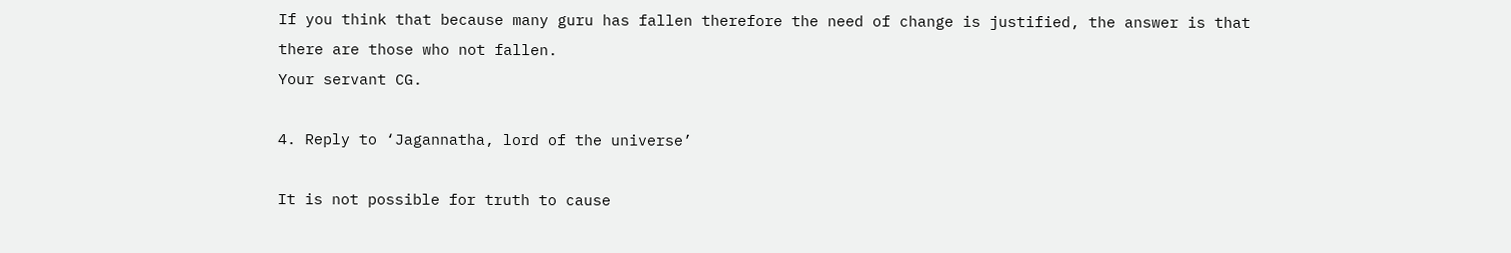If you think that because many guru has fallen therefore the need of change is justified, the answer is that there are those who not fallen.
Your servant CG.

4. Reply to ‘Jagannatha, lord of the universe’

It is not possible for truth to cause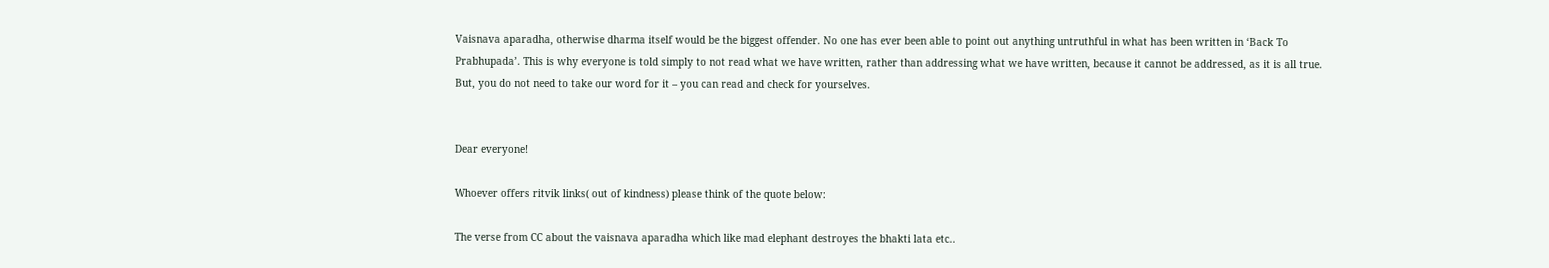Vaisnava aparadha, otherwise dharma itself would be the biggest offender. No one has ever been able to point out anything untruthful in what has been written in ‘Back To Prabhupada’. This is why everyone is told simply to not read what we have written, rather than addressing what we have written, because it cannot be addressed, as it is all true. But, you do not need to take our word for it – you can read and check for yourselves.


Dear everyone!

Whoever offers ritvik links( out of kindness) please think of the quote below:

The verse from CC about the vaisnava aparadha which like mad elephant destroyes the bhakti lata etc..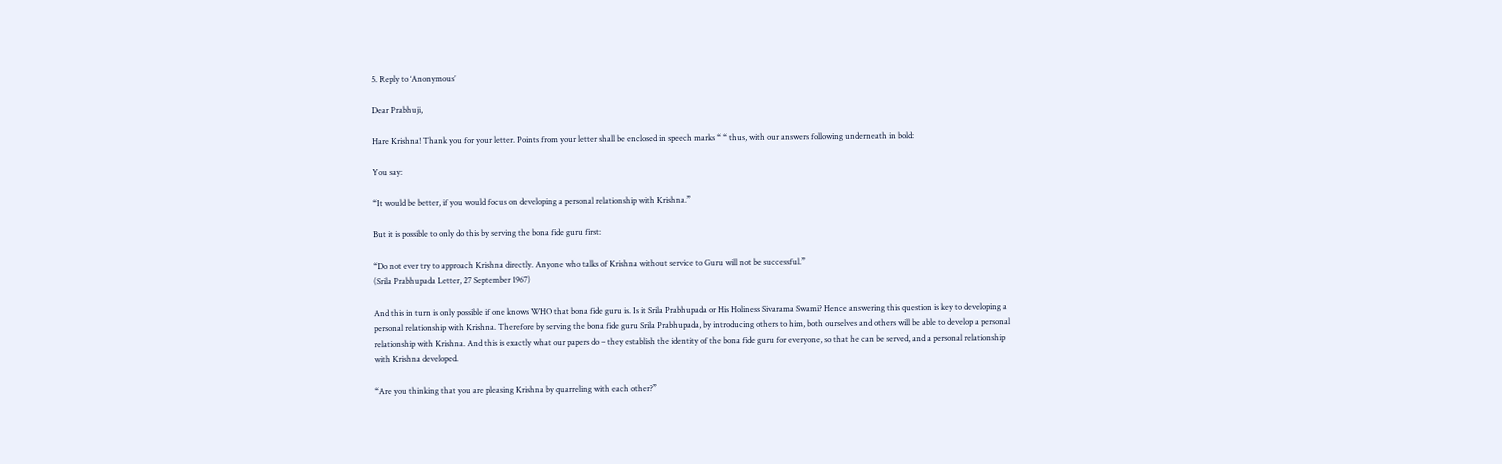5. Reply to ‘Anonymous’

Dear Prabhuji,

Hare Krishna! Thank you for your letter. Points from your letter shall be enclosed in speech marks “ “ thus, with our answers following underneath in bold:

You say:

“It would be better, if you would focus on developing a personal relationship with Krishna.”

But it is possible to only do this by serving the bona fide guru first:

“Do not ever try to approach Krishna directly. Anyone who talks of Krishna without service to Guru will not be successful.”
(Srila Prabhupada Letter, 27 September 1967)

And this in turn is only possible if one knows WHO that bona fide guru is. Is it Srila Prabhupada or His Holiness Sivarama Swami? Hence answering this question is key to developing a personal relationship with Krishna. Therefore by serving the bona fide guru Srila Prabhupada, by introducing others to him, both ourselves and others will be able to develop a personal relationship with Krishna. And this is exactly what our papers do – they establish the identity of the bona fide guru for everyone, so that he can be served, and a personal relationship with Krishna developed.

“Are you thinking that you are pleasing Krishna by quarreling with each other?”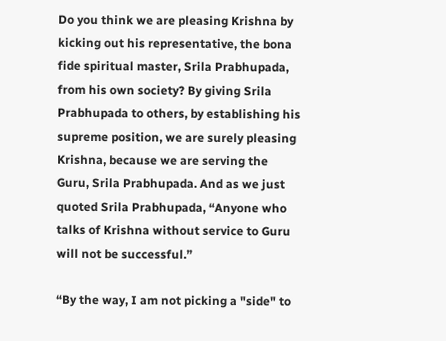Do you think we are pleasing Krishna by kicking out his representative, the bona fide spiritual master, Srila Prabhupada, from his own society? By giving Srila Prabhupada to others, by establishing his supreme position, we are surely pleasing Krishna, because we are serving the Guru, Srila Prabhupada. And as we just quoted Srila Prabhupada, “Anyone who talks of Krishna without service to Guru will not be successful.”

“By the way, I am not picking a "side" to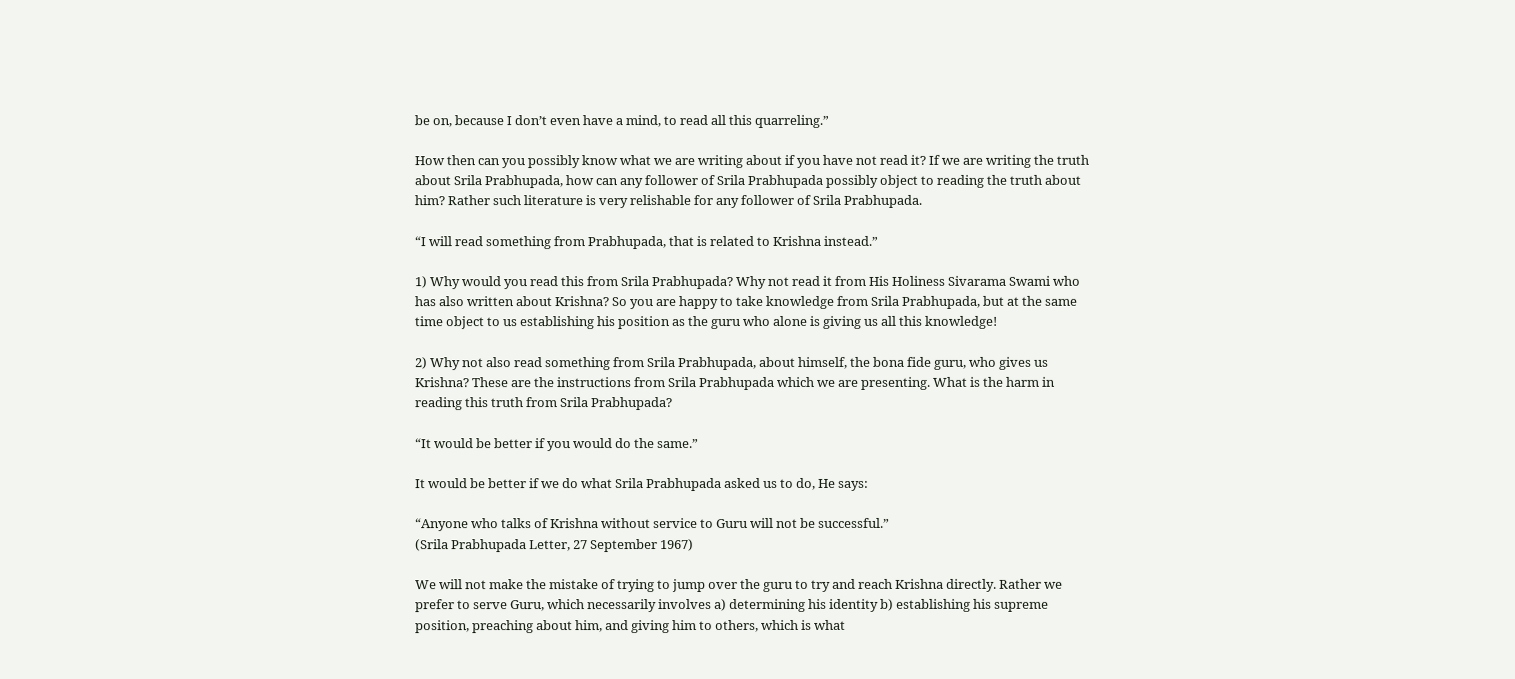be on, because I don’t even have a mind, to read all this quarreling.”

How then can you possibly know what we are writing about if you have not read it? If we are writing the truth about Srila Prabhupada, how can any follower of Srila Prabhupada possibly object to reading the truth about him? Rather such literature is very relishable for any follower of Srila Prabhupada.

“I will read something from Prabhupada, that is related to Krishna instead.”

1) Why would you read this from Srila Prabhupada? Why not read it from His Holiness Sivarama Swami who has also written about Krishna? So you are happy to take knowledge from Srila Prabhupada, but at the same time object to us establishing his position as the guru who alone is giving us all this knowledge!

2) Why not also read something from Srila Prabhupada, about himself, the bona fide guru, who gives us Krishna? These are the instructions from Srila Prabhupada which we are presenting. What is the harm in reading this truth from Srila Prabhupada?

“It would be better if you would do the same.”

It would be better if we do what Srila Prabhupada asked us to do, He says:

“Anyone who talks of Krishna without service to Guru will not be successful.”
(Srila Prabhupada Letter, 27 September 1967)

We will not make the mistake of trying to jump over the guru to try and reach Krishna directly. Rather we prefer to serve Guru, which necessarily involves a) determining his identity b) establishing his supreme position, preaching about him, and giving him to others, which is what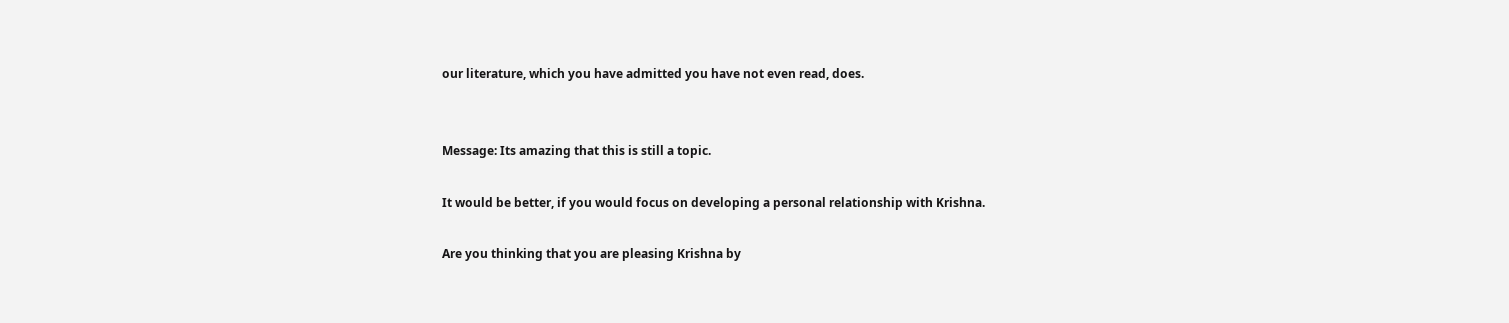our literature, which you have admitted you have not even read, does.


Message: Its amazing that this is still a topic.

It would be better, if you would focus on developing a personal relationship with Krishna.

Are you thinking that you are pleasing Krishna by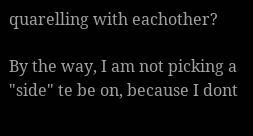quarelling with eachother?

By the way, I am not picking a "side" te be on, because I dont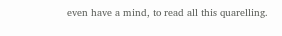even have a mind, to read all this quarelling.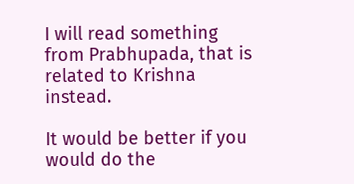I will read something from Prabhupada, that is related to Krishna instead.

It would be better if you would do the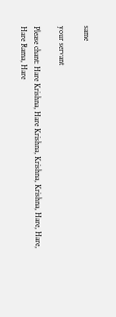same

your servant

Please chant: Hare Krishna, Hare Krishna, Krishna, Krishna, Hare, Hare,
Hare Rama, Hare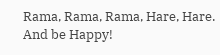Rama, Rama, Rama, Hare, Hare.
And be Happy!